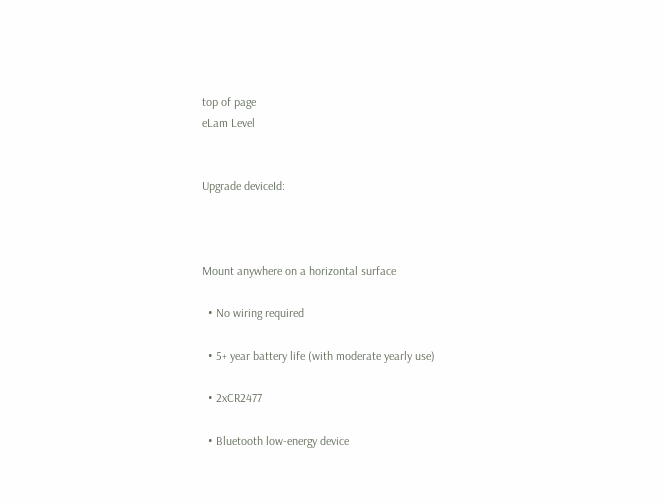top of page
eLam Level


Upgrade deviceId:



Mount anywhere on a horizontal surface

  • No wiring required

  • 5+ year battery life (with moderate yearly use)

  • 2xCR2477

  • Bluetooth low-energy device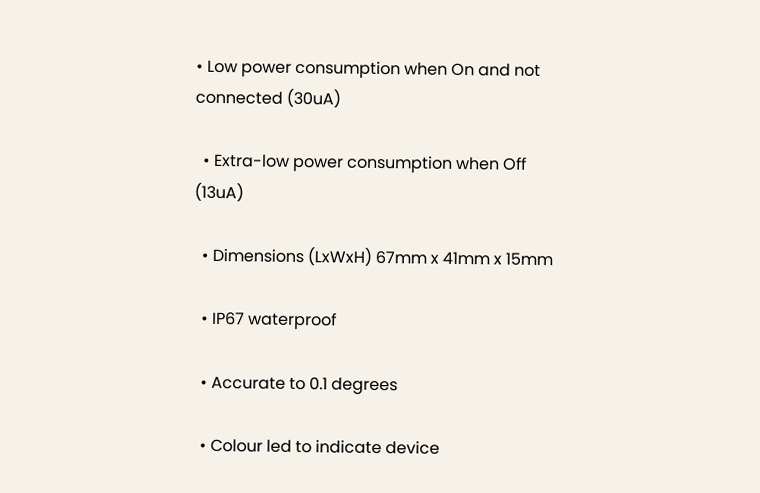• Low power consumption when On and not connected (30uA)

  • Extra-low power consumption when Off (13uA)

  • Dimensions (LxWxH) 67mm x 41mm x 15mm

  • IP67 waterproof

  • Accurate to 0.1 degrees

  • Colour led to indicate device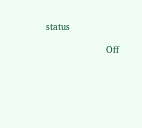status

                    Off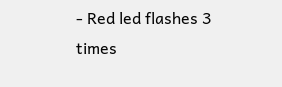- Red led flashes 3 times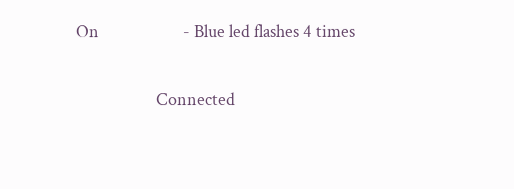On                     - Blue led flashes 4 times

                    Connected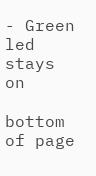- Green led stays on

bottom of page